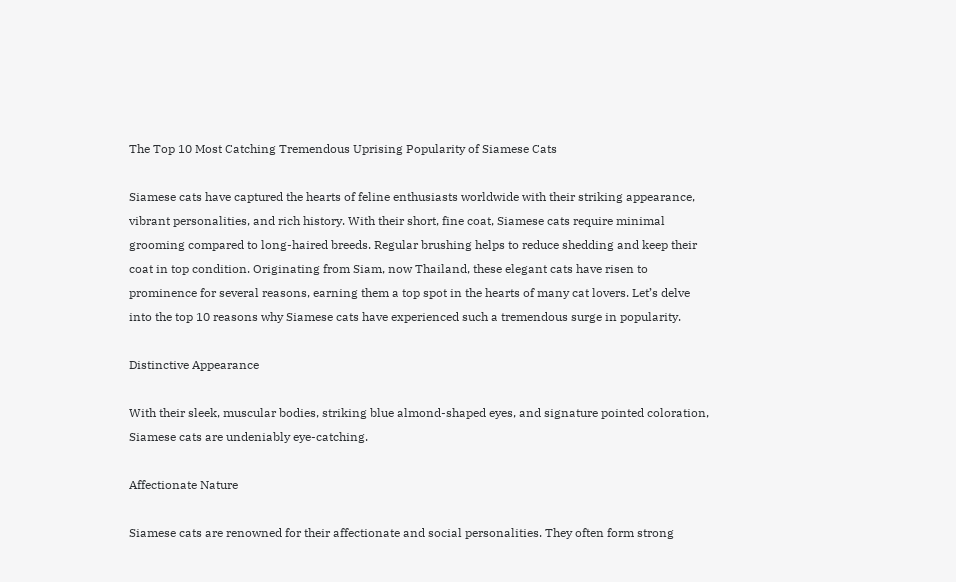The Top 10 Most Catching Tremendous Uprising Popularity of Siamese Cats

Siamese cats have captured the hearts of feline enthusiasts worldwide with their striking appearance, vibrant personalities, and rich history. With their short, fine coat, Siamese cats require minimal grooming compared to long-haired breeds. Regular brushing helps to reduce shedding and keep their coat in top condition. Originating from Siam, now Thailand, these elegant cats have risen to prominence for several reasons, earning them a top spot in the hearts of many cat lovers. Let’s delve into the top 10 reasons why Siamese cats have experienced such a tremendous surge in popularity.

Distinctive Appearance

With their sleek, muscular bodies, striking blue almond-shaped eyes, and signature pointed coloration, Siamese cats are undeniably eye-catching.

Affectionate Nature

Siamese cats are renowned for their affectionate and social personalities. They often form strong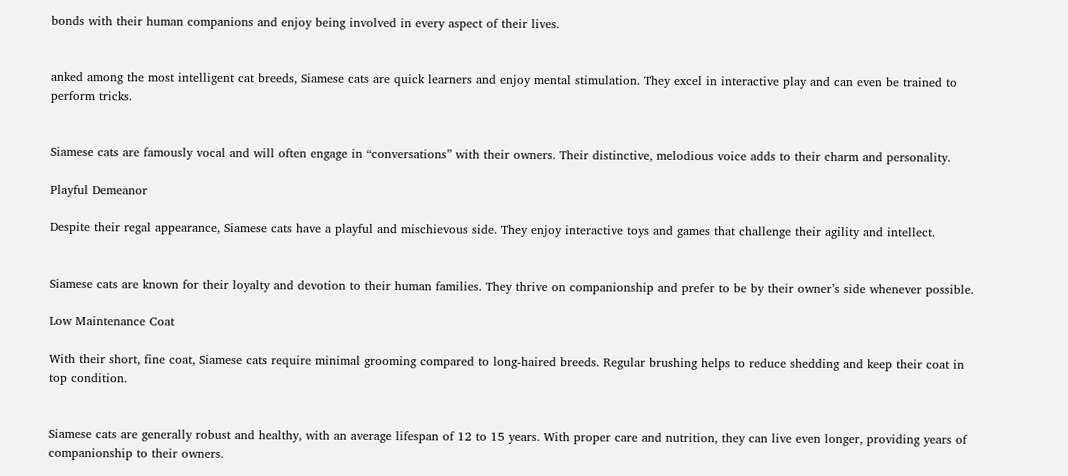bonds with their human companions and enjoy being involved in every aspect of their lives.


anked among the most intelligent cat breeds, Siamese cats are quick learners and enjoy mental stimulation. They excel in interactive play and can even be trained to perform tricks.


Siamese cats are famously vocal and will often engage in “conversations” with their owners. Their distinctive, melodious voice adds to their charm and personality.

Playful Demeanor

Despite their regal appearance, Siamese cats have a playful and mischievous side. They enjoy interactive toys and games that challenge their agility and intellect.


Siamese cats are known for their loyalty and devotion to their human families. They thrive on companionship and prefer to be by their owner’s side whenever possible.

Low Maintenance Coat

With their short, fine coat, Siamese cats require minimal grooming compared to long-haired breeds. Regular brushing helps to reduce shedding and keep their coat in top condition.


Siamese cats are generally robust and healthy, with an average lifespan of 12 to 15 years. With proper care and nutrition, they can live even longer, providing years of companionship to their owners.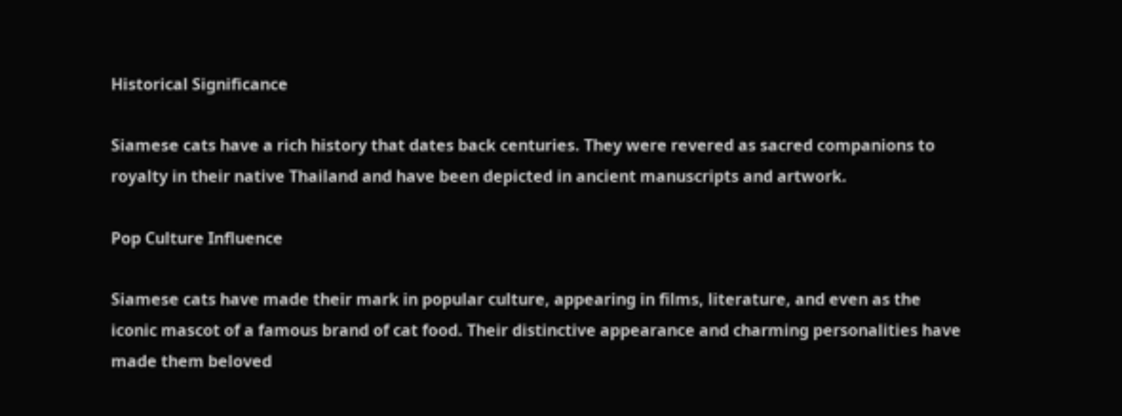Historical Significance

Siamese cats have a rich history that dates back centuries. They were revered as sacred companions to royalty in their native Thailand and have been depicted in ancient manuscripts and artwork.

Pop Culture Influence

Siamese cats have made their mark in popular culture, appearing in films, literature, and even as the iconic mascot of a famous brand of cat food. Their distinctive appearance and charming personalities have made them beloved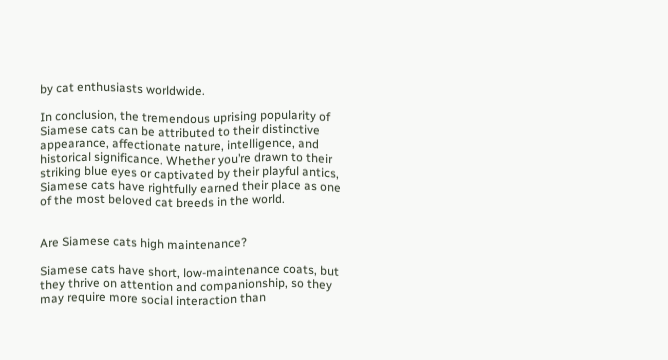by cat enthusiasts worldwide.

In conclusion, the tremendous uprising popularity of Siamese cats can be attributed to their distinctive appearance, affectionate nature, intelligence, and historical significance. Whether you’re drawn to their striking blue eyes or captivated by their playful antics, Siamese cats have rightfully earned their place as one of the most beloved cat breeds in the world.


Are Siamese cats high maintenance?

Siamese cats have short, low-maintenance coats, but they thrive on attention and companionship, so they may require more social interaction than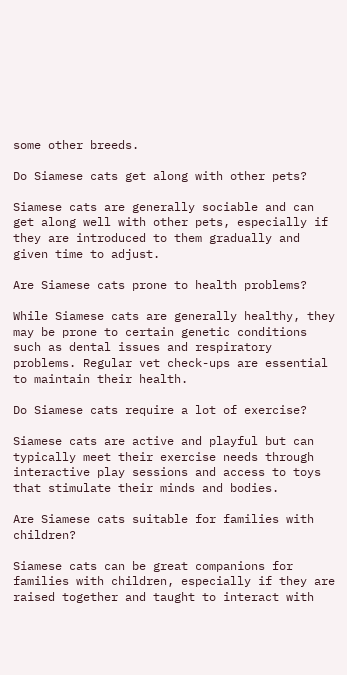some other breeds.

Do Siamese cats get along with other pets?

Siamese cats are generally sociable and can get along well with other pets, especially if they are introduced to them gradually and given time to adjust.

Are Siamese cats prone to health problems?

While Siamese cats are generally healthy, they may be prone to certain genetic conditions such as dental issues and respiratory problems. Regular vet check-ups are essential to maintain their health.

Do Siamese cats require a lot of exercise?

Siamese cats are active and playful but can typically meet their exercise needs through interactive play sessions and access to toys that stimulate their minds and bodies.

Are Siamese cats suitable for families with children?

Siamese cats can be great companions for families with children, especially if they are raised together and taught to interact with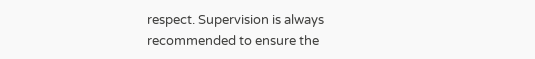respect. Supervision is always recommended to ensure the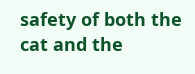safety of both the cat and the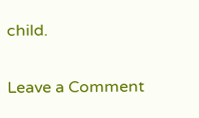child.

Leave a Comment